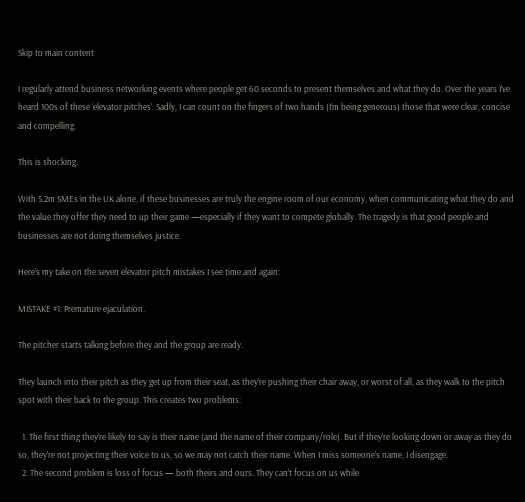Skip to main content

I regularly attend business networking events where people get 60 seconds to present themselves and what they do. Over the years I’ve heard 100s of these ‘elevator pitches’. Sadly, I can count on the fingers of two hands (I’m being generous) those that were clear, concise and compelling.

This is shocking.

With 5.2m SMEs in the UK alone, if these businesses are truly the engine room of our economy, when communicating what they do and the value they offer they need to up their game —especially if they want to compete globally. The tragedy is that good people and businesses are not doing themselves justice.

Here’s my take on the seven elevator pitch mistakes I see time and again:

MISTAKE #1: Premature ejaculation.

The pitcher starts talking before they and the group are ready.

They launch into their pitch as they get up from their seat, as they’re pushing their chair away, or worst of all, as they walk to the pitch spot with their back to the group. This creates two problems:

  1. The first thing they’re likely to say is their name (and the name of their company/role). But if they’re looking down or away as they do so, they’re not projecting their voice to us, so we may not catch their name. When I miss someone’s name, I disengage.
  2. The second problem is loss of focus — both theirs and ours. They can’t focus on us while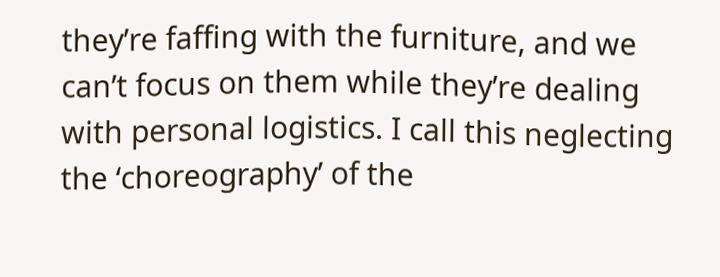they’re faffing with the furniture, and we can’t focus on them while they’re dealing with personal logistics. I call this neglecting the ‘choreography’ of the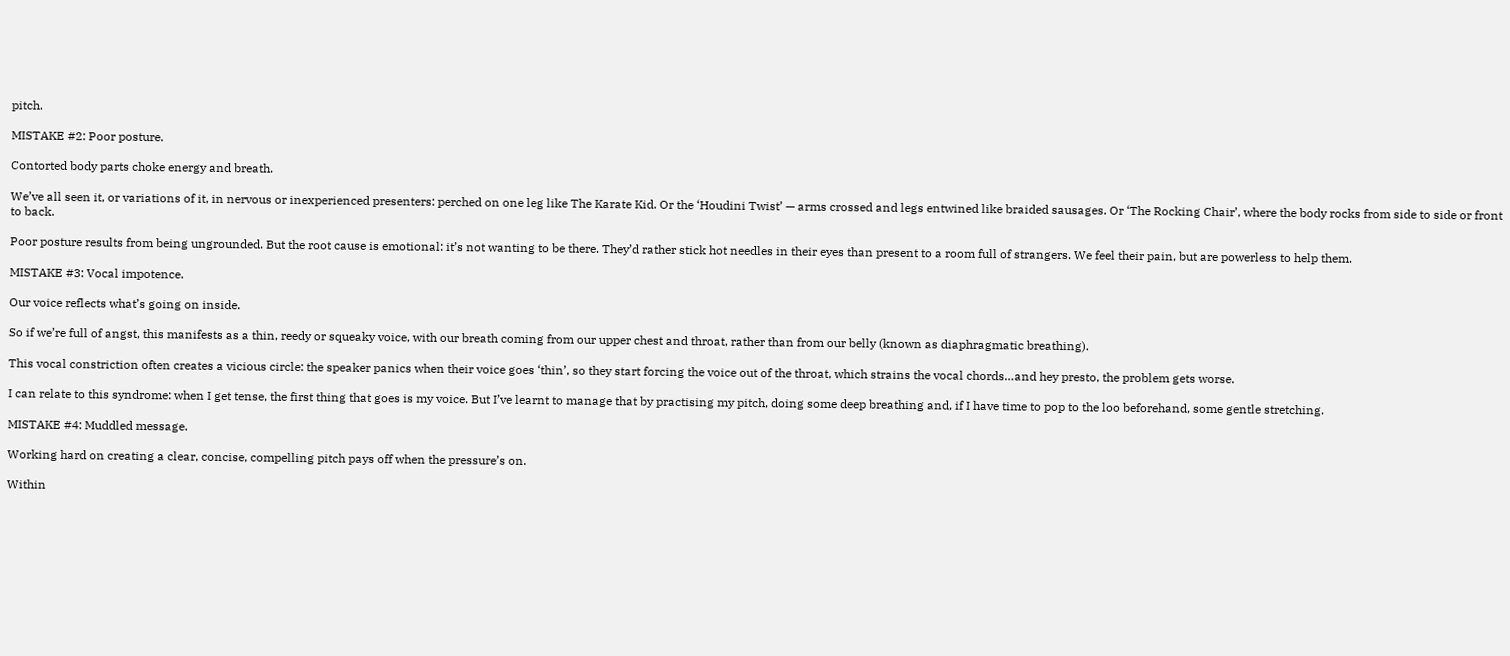pitch.

MISTAKE #2: Poor posture.

Contorted body parts choke energy and breath.

We’ve all seen it, or variations of it, in nervous or inexperienced presenters: perched on one leg like The Karate Kid. Or the ‘Houdini Twist’ — arms crossed and legs entwined like braided sausages. Or ‘The Rocking Chair’, where the body rocks from side to side or front to back.

Poor posture results from being ungrounded. But the root cause is emotional: it’s not wanting to be there. They’d rather stick hot needles in their eyes than present to a room full of strangers. We feel their pain, but are powerless to help them.

MISTAKE #3: Vocal impotence.

Our voice reflects what’s going on inside.

So if we’re full of angst, this manifests as a thin, reedy or squeaky voice, with our breath coming from our upper chest and throat, rather than from our belly (known as diaphragmatic breathing).

This vocal constriction often creates a vicious circle: the speaker panics when their voice goes ‘thin’, so they start forcing the voice out of the throat, which strains the vocal chords…and hey presto, the problem gets worse.

I can relate to this syndrome: when I get tense, the first thing that goes is my voice. But I’ve learnt to manage that by practising my pitch, doing some deep breathing and, if I have time to pop to the loo beforehand, some gentle stretching.

MISTAKE #4: Muddled message.

Working hard on creating a clear, concise, compelling pitch pays off when the pressure’s on.

Within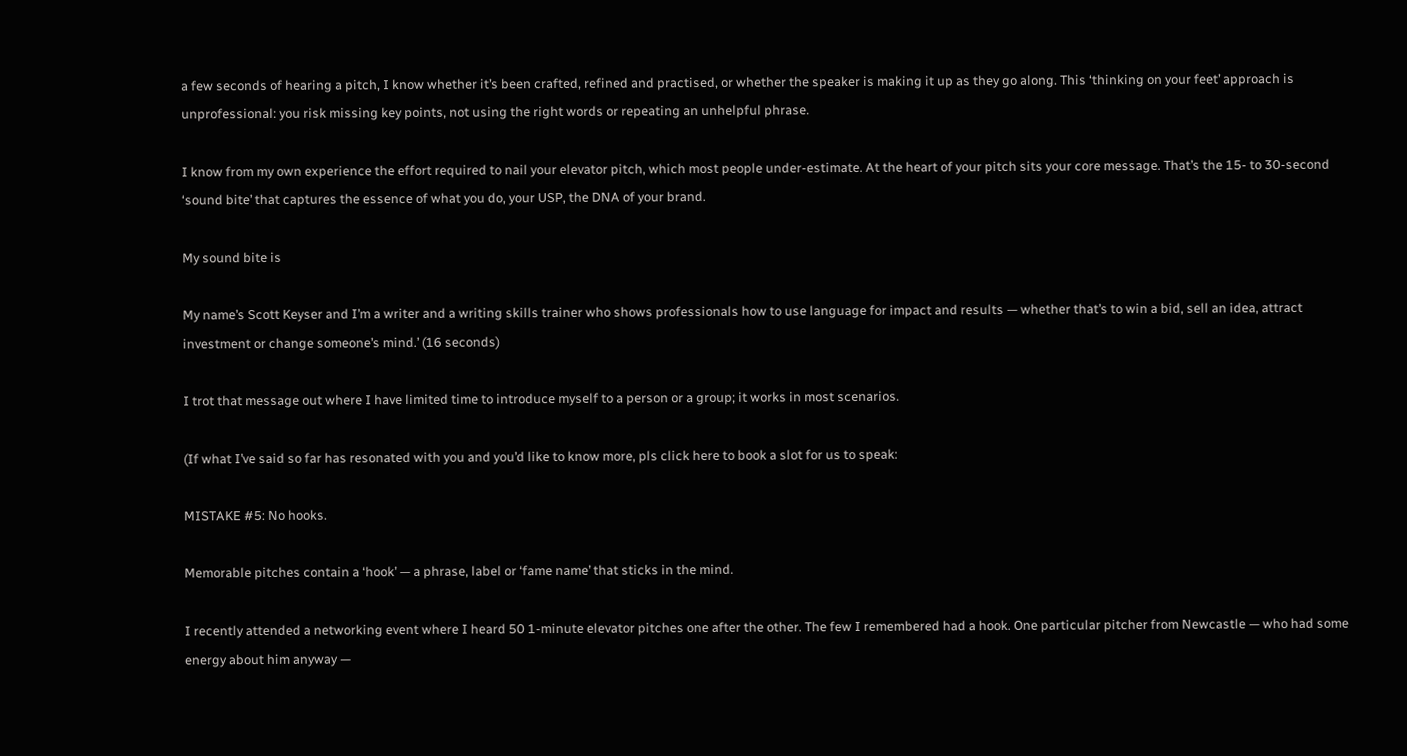a few seconds of hearing a pitch, I know whether it’s been crafted, refined and practised, or whether the speaker is making it up as they go along. This ‘thinking on your feet’ approach is unprofessional: you risk missing key points, not using the right words or repeating an unhelpful phrase.

I know from my own experience the effort required to nail your elevator pitch, which most people under-estimate. At the heart of your pitch sits your core message. That’s the 15- to 30-second ‘sound bite’ that captures the essence of what you do, your USP, the DNA of your brand.

My sound bite is

My name’s Scott Keyser and I’m a writer and a writing skills trainer who shows professionals how to use language for impact and results — whether that’s to win a bid, sell an idea, attract investment or change someone’s mind.’ (16 seconds)

I trot that message out where I have limited time to introduce myself to a person or a group; it works in most scenarios.

(If what I’ve said so far has resonated with you and you’d like to know more, pls click here to book a slot for us to speak:

MISTAKE #5: No hooks.

Memorable pitches contain a ‘hook’ — a phrase, label or ‘fame name’ that sticks in the mind.

I recently attended a networking event where I heard 50 1-minute elevator pitches one after the other. The few I remembered had a hook. One particular pitcher from Newcastle — who had some energy about him anyway —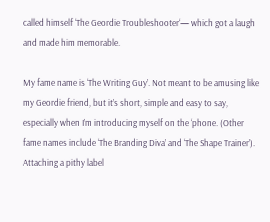called himself ‘The Geordie Troubleshooter‘— which got a laugh and made him memorable.

My fame name is ‘The Writing Guy’. Not meant to be amusing like my Geordie friend, but it’s short, simple and easy to say, especially when I’m introducing myself on the ‘phone. (Other fame names include ‘The Branding Diva’ and ‘The Shape Trainer’). Attaching a pithy label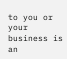to you or your business is an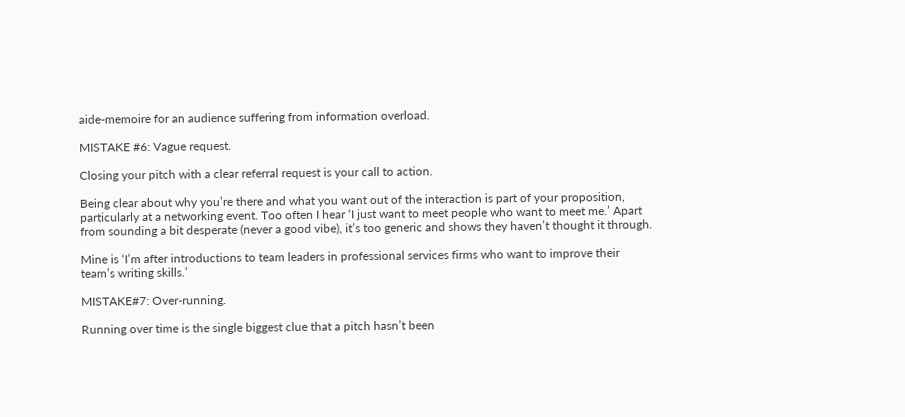aide-memoire for an audience suffering from information overload.

MISTAKE #6: Vague request.

Closing your pitch with a clear referral request is your call to action.

Being clear about why you’re there and what you want out of the interaction is part of your proposition, particularly at a networking event. Too often I hear ‘I just want to meet people who want to meet me.’ Apart from sounding a bit desperate (never a good vibe), it’s too generic and shows they haven’t thought it through.

Mine is ‘I’m after introductions to team leaders in professional services firms who want to improve their team’s writing skills.’

MISTAKE#7: Over-running.

Running over time is the single biggest clue that a pitch hasn’t been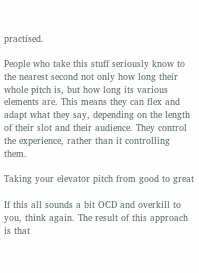practised.

People who take this stuff seriously know to the nearest second not only how long their whole pitch is, but how long its various elements are. This means they can flex and adapt what they say, depending on the length of their slot and their audience. They control the experience, rather than it controlling them.

Taking your elevator pitch from good to great

If this all sounds a bit OCD and overkill to you, think again. The result of this approach is that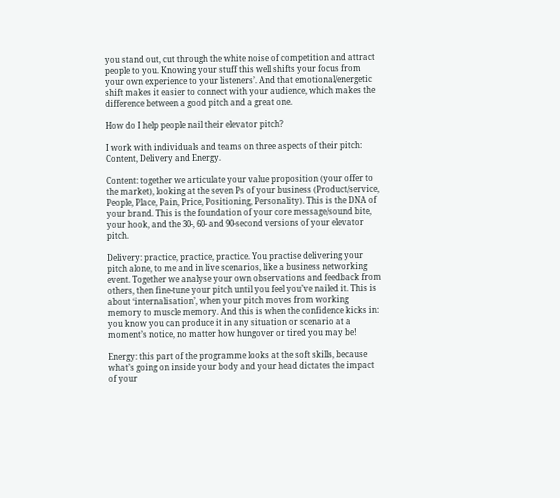you stand out, cut through the white noise of competition and attract people to you. Knowing your stuff this well shifts your focus from your own experience to your listeners’. And that emotional/energetic shift makes it easier to connect with your audience, which makes the difference between a good pitch and a great one.

How do I help people nail their elevator pitch?

I work with individuals and teams on three aspects of their pitch: Content, Delivery and Energy.

Content: together we articulate your value proposition (your offer to the market), looking at the seven Ps of your business (Product/service, People, Place, Pain, Price, Positioning, Personality). This is the DNA of your brand. This is the foundation of your core message/sound bite, your hook, and the 30-, 60- and 90-second versions of your elevator pitch.

Delivery: practice, practice, practice. You practise delivering your pitch alone, to me and in live scenarios, like a business networking event. Together we analyse your own observations and feedback from others, then fine-tune your pitch until you feel you’ve nailed it. This is about ‘internalisation’, when your pitch moves from working memory to muscle memory. And this is when the confidence kicks in: you know you can produce it in any situation or scenario at a moment’s notice, no matter how hungover or tired you may be!

Energy: this part of the programme looks at the soft skills, because what’s going on inside your body and your head dictates the impact of your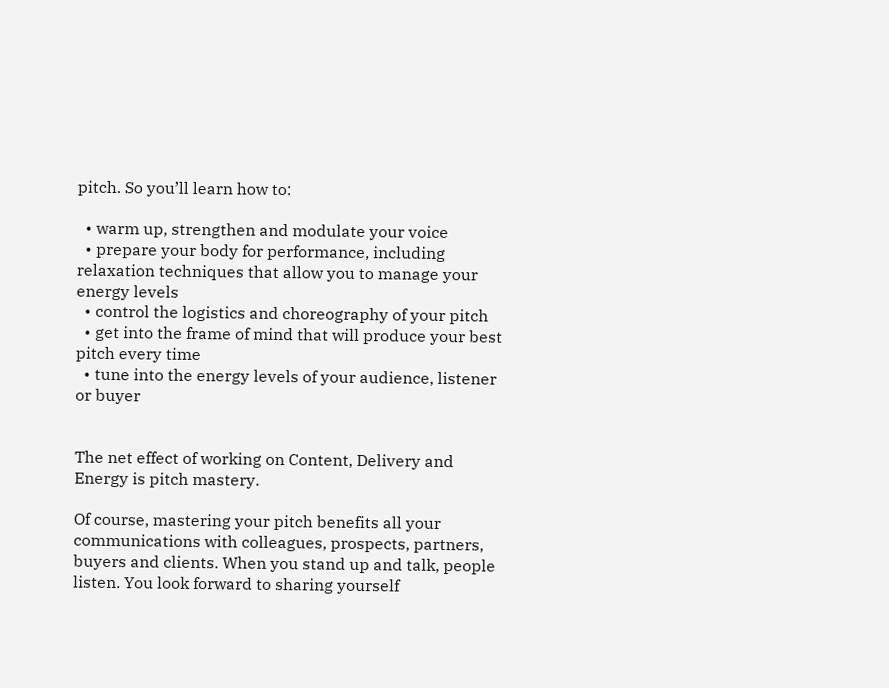pitch. So you’ll learn how to:

  • warm up, strengthen and modulate your voice
  • prepare your body for performance, including relaxation techniques that allow you to manage your energy levels
  • control the logistics and choreography of your pitch
  • get into the frame of mind that will produce your best pitch every time
  • tune into the energy levels of your audience, listener or buyer


The net effect of working on Content, Delivery and Energy is pitch mastery.

Of course, mastering your pitch benefits all your communications with colleagues, prospects, partners, buyers and clients. When you stand up and talk, people listen. You look forward to sharing yourself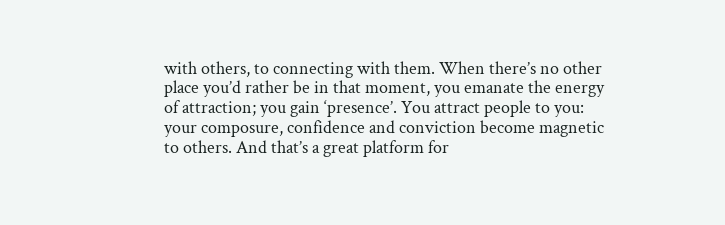with others, to connecting with them. When there’s no other place you’d rather be in that moment, you emanate the energy of attraction; you gain ‘presence’. You attract people to you: your composure, confidence and conviction become magnetic to others. And that’s a great platform for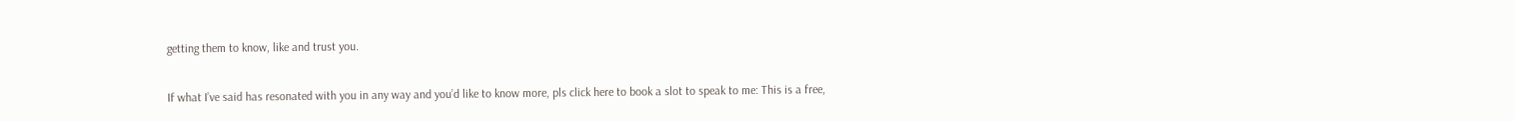getting them to know, like and trust you.

If what I’ve said has resonated with you in any way and you’d like to know more, pls click here to book a slot to speak to me: This is a free,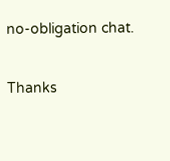no-obligation chat.

Thanks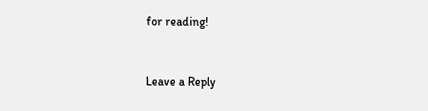for reading!


Leave a Reply